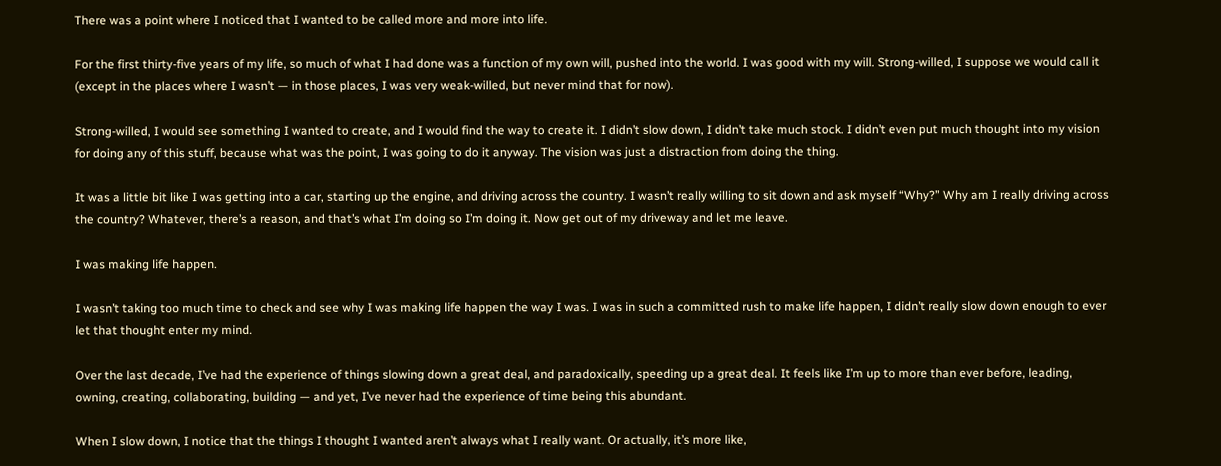There was a point where I noticed that I wanted to be called more and more into life.

For the first thirty-five years of my life, so much of what I had done was a function of my own will, pushed into the world. I was good with my will. Strong-willed, I suppose we would call it (except in the places where I wasn’t — in those places, I was very weak-willed, but never mind that for now).

Strong-willed, I would see something I wanted to create, and I would find the way to create it. I didn’t slow down, I didn’t take much stock. I didn’t even put much thought into my vision for doing any of this stuff, because what was the point, I was going to do it anyway. The vision was just a distraction from doing the thing.

It was a little bit like I was getting into a car, starting up the engine, and driving across the country. I wasn’t really willing to sit down and ask myself “Why?” Why am I really driving across the country? Whatever, there’s a reason, and that’s what I’m doing so I’m doing it. Now get out of my driveway and let me leave.

I was making life happen.

I wasn’t taking too much time to check and see why I was making life happen the way I was. I was in such a committed rush to make life happen, I didn’t really slow down enough to ever let that thought enter my mind.

Over the last decade, I’ve had the experience of things slowing down a great deal, and paradoxically, speeding up a great deal. It feels like I’m up to more than ever before, leading, owning, creating, collaborating, building — and yet, I’ve never had the experience of time being this abundant.

When I slow down, I notice that the things I thought I wanted aren’t always what I really want. Or actually, it’s more like,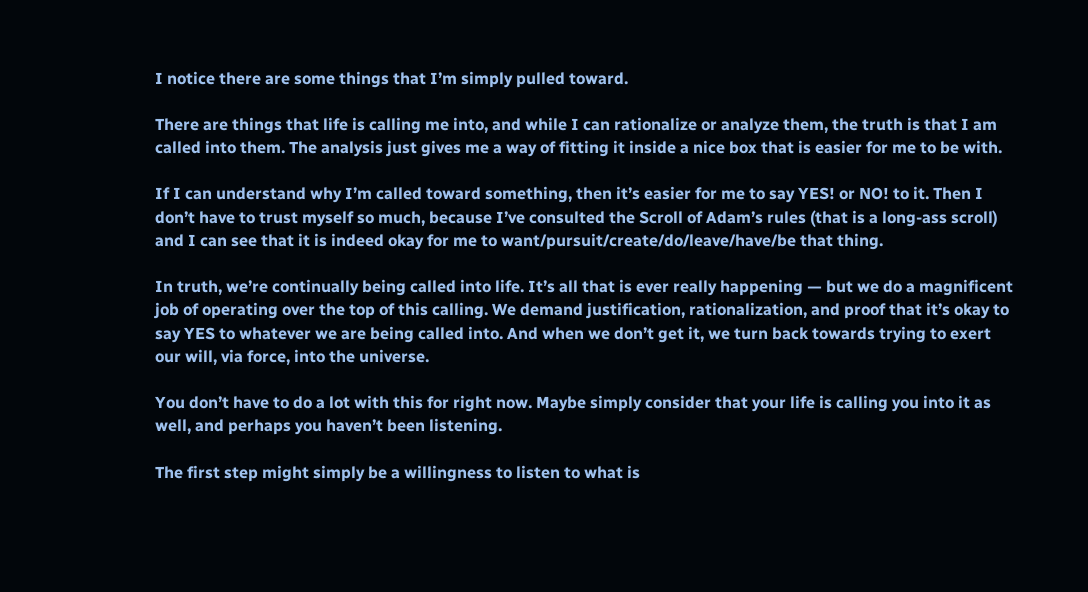I notice there are some things that I’m simply pulled toward.

There are things that life is calling me into, and while I can rationalize or analyze them, the truth is that I am called into them. The analysis just gives me a way of fitting it inside a nice box that is easier for me to be with.

If I can understand why I’m called toward something, then it’s easier for me to say YES! or NO! to it. Then I don’t have to trust myself so much, because I’ve consulted the Scroll of Adam’s rules (that is a long-ass scroll) and I can see that it is indeed okay for me to want/pursuit/create/do/leave/have/be that thing.

In truth, we’re continually being called into life. It’s all that is ever really happening — but we do a magnificent job of operating over the top of this calling. We demand justification, rationalization, and proof that it’s okay to say YES to whatever we are being called into. And when we don’t get it, we turn back towards trying to exert our will, via force, into the universe.

You don’t have to do a lot with this for right now. Maybe simply consider that your life is calling you into it as well, and perhaps you haven’t been listening.

The first step might simply be a willingness to listen to what is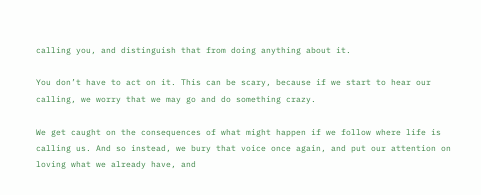calling you, and distinguish that from doing anything about it.

You don’t have to act on it. This can be scary, because if we start to hear our calling, we worry that we may go and do something crazy.

We get caught on the consequences of what might happen if we follow where life is calling us. And so instead, we bury that voice once again, and put our attention on loving what we already have, and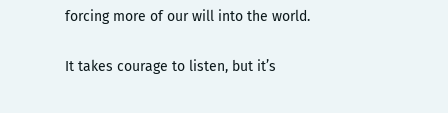forcing more of our will into the world.

It takes courage to listen, but it’s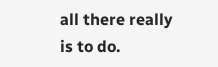all there really is to do.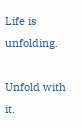Life is unfolding.

Unfold with it.